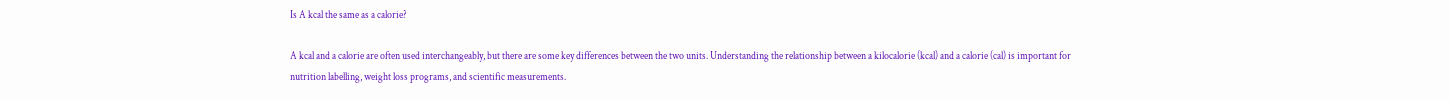Is A kcal the same as a calorie?

A kcal and a calorie are often used interchangeably, but there are some key differences between the two units. Understanding the relationship between a kilocalorie (kcal) and a calorie (cal) is important for nutrition labelling, weight loss programs, and scientific measurements.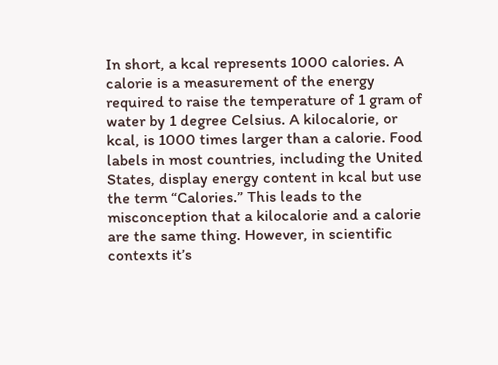In short, a kcal represents 1000 calories. A calorie is a measurement of the energy required to raise the temperature of 1 gram of water by 1 degree Celsius. A kilocalorie, or kcal, is 1000 times larger than a calorie. Food labels in most countries, including the United States, display energy content in kcal but use the term “Calories.” This leads to the misconception that a kilocalorie and a calorie are the same thing. However, in scientific contexts it’s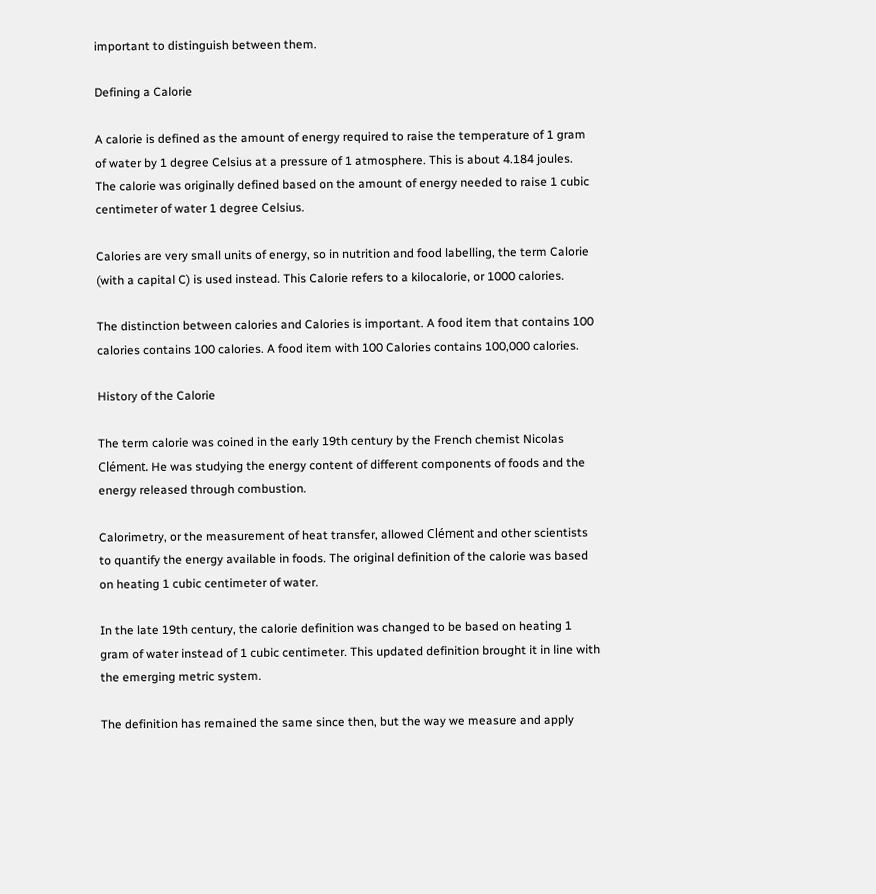important to distinguish between them.

Defining a Calorie

A calorie is defined as the amount of energy required to raise the temperature of 1 gram of water by 1 degree Celsius at a pressure of 1 atmosphere. This is about 4.184 joules. The calorie was originally defined based on the amount of energy needed to raise 1 cubic centimeter of water 1 degree Celsius.

Calories are very small units of energy, so in nutrition and food labelling, the term Calorie (with a capital C) is used instead. This Calorie refers to a kilocalorie, or 1000 calories.

The distinction between calories and Calories is important. A food item that contains 100 calories contains 100 calories. A food item with 100 Calories contains 100,000 calories.

History of the Calorie

The term calorie was coined in the early 19th century by the French chemist Nicolas Clément. He was studying the energy content of different components of foods and the energy released through combustion.

Calorimetry, or the measurement of heat transfer, allowed Clément and other scientists to quantify the energy available in foods. The original definition of the calorie was based on heating 1 cubic centimeter of water.

In the late 19th century, the calorie definition was changed to be based on heating 1 gram of water instead of 1 cubic centimeter. This updated definition brought it in line with the emerging metric system.

The definition has remained the same since then, but the way we measure and apply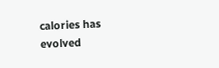calories has evolved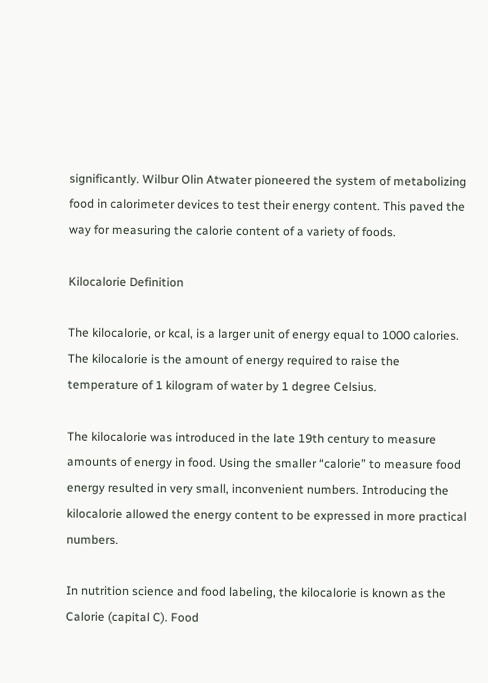significantly. Wilbur Olin Atwater pioneered the system of metabolizing food in calorimeter devices to test their energy content. This paved the way for measuring the calorie content of a variety of foods.

Kilocalorie Definition

The kilocalorie, or kcal, is a larger unit of energy equal to 1000 calories. The kilocalorie is the amount of energy required to raise the temperature of 1 kilogram of water by 1 degree Celsius.

The kilocalorie was introduced in the late 19th century to measure amounts of energy in food. Using the smaller “calorie” to measure food energy resulted in very small, inconvenient numbers. Introducing the kilocalorie allowed the energy content to be expressed in more practical numbers.

In nutrition science and food labeling, the kilocalorie is known as the Calorie (capital C). Food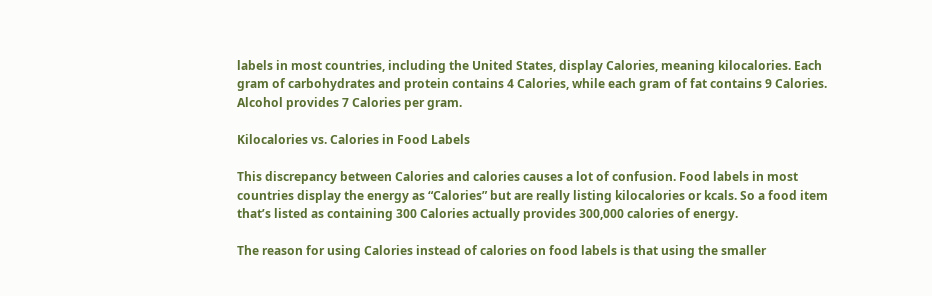labels in most countries, including the United States, display Calories, meaning kilocalories. Each gram of carbohydrates and protein contains 4 Calories, while each gram of fat contains 9 Calories. Alcohol provides 7 Calories per gram.

Kilocalories vs. Calories in Food Labels

This discrepancy between Calories and calories causes a lot of confusion. Food labels in most countries display the energy as “Calories” but are really listing kilocalories or kcals. So a food item that’s listed as containing 300 Calories actually provides 300,000 calories of energy.

The reason for using Calories instead of calories on food labels is that using the smaller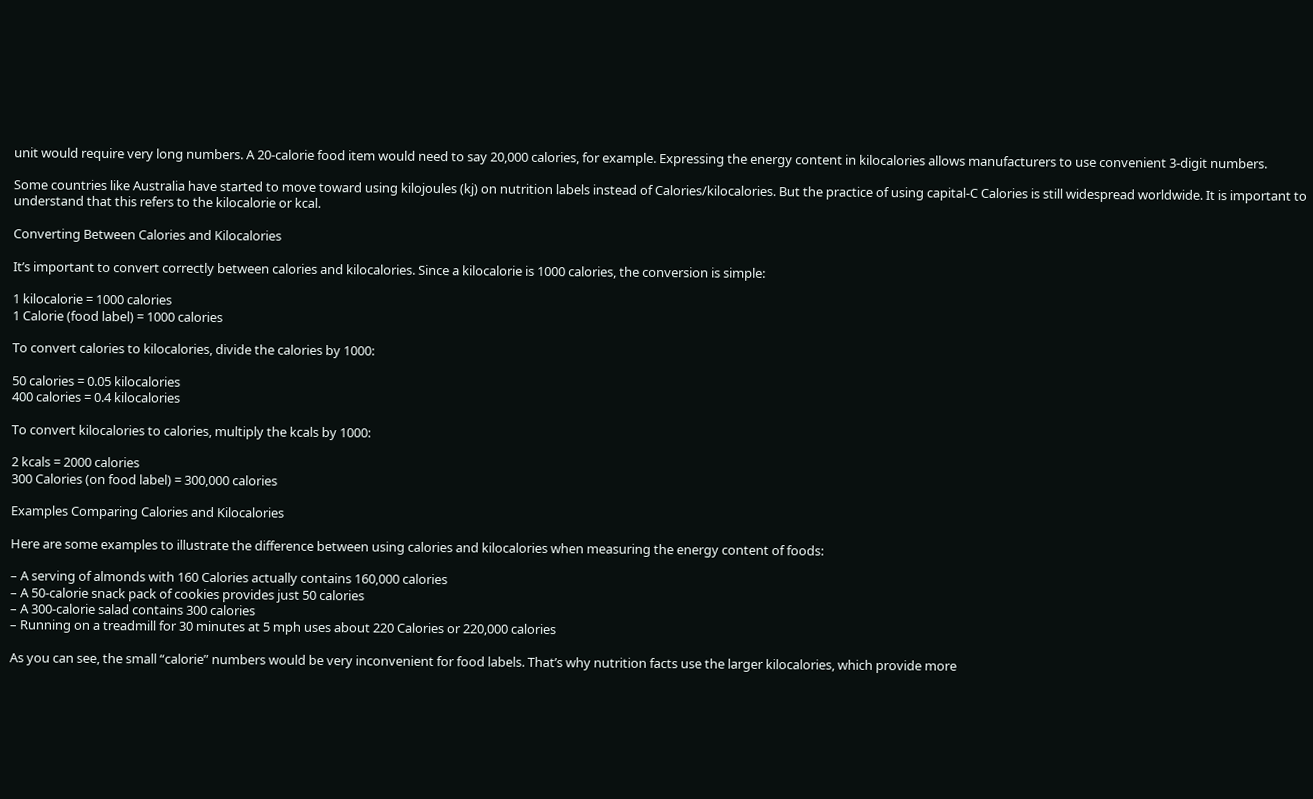unit would require very long numbers. A 20-calorie food item would need to say 20,000 calories, for example. Expressing the energy content in kilocalories allows manufacturers to use convenient 3-digit numbers.

Some countries like Australia have started to move toward using kilojoules (kj) on nutrition labels instead of Calories/kilocalories. But the practice of using capital-C Calories is still widespread worldwide. It is important to understand that this refers to the kilocalorie or kcal.

Converting Between Calories and Kilocalories

It’s important to convert correctly between calories and kilocalories. Since a kilocalorie is 1000 calories, the conversion is simple:

1 kilocalorie = 1000 calories
1 Calorie (food label) = 1000 calories

To convert calories to kilocalories, divide the calories by 1000:

50 calories = 0.05 kilocalories
400 calories = 0.4 kilocalories

To convert kilocalories to calories, multiply the kcals by 1000:

2 kcals = 2000 calories
300 Calories (on food label) = 300,000 calories

Examples Comparing Calories and Kilocalories

Here are some examples to illustrate the difference between using calories and kilocalories when measuring the energy content of foods:

– A serving of almonds with 160 Calories actually contains 160,000 calories
– A 50-calorie snack pack of cookies provides just 50 calories
– A 300-calorie salad contains 300 calories
– Running on a treadmill for 30 minutes at 5 mph uses about 220 Calories or 220,000 calories

As you can see, the small “calorie” numbers would be very inconvenient for food labels. That’s why nutrition facts use the larger kilocalories, which provide more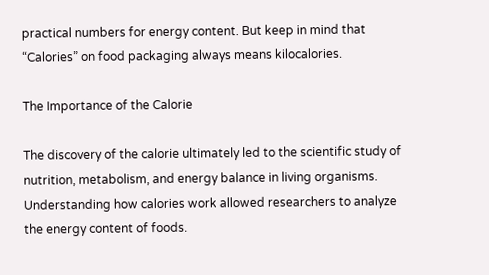practical numbers for energy content. But keep in mind that “Calories” on food packaging always means kilocalories.

The Importance of the Calorie

The discovery of the calorie ultimately led to the scientific study of nutrition, metabolism, and energy balance in living organisms. Understanding how calories work allowed researchers to analyze the energy content of foods.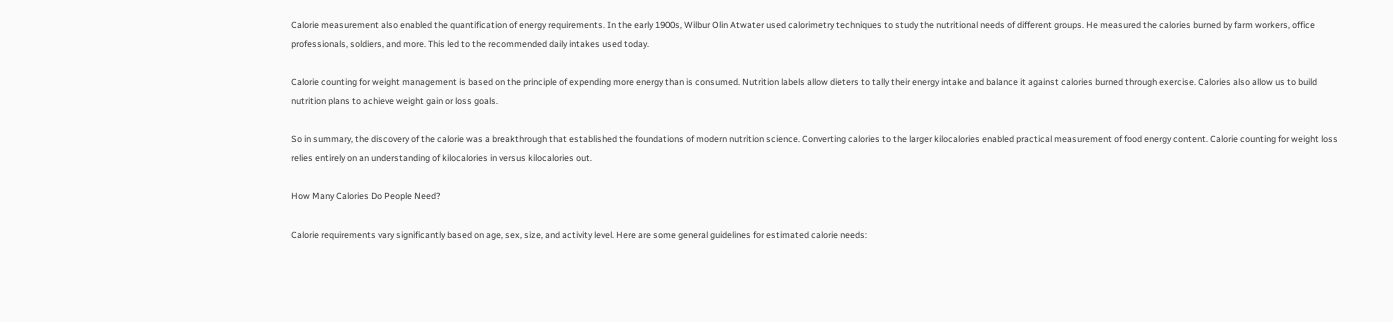Calorie measurement also enabled the quantification of energy requirements. In the early 1900s, Wilbur Olin Atwater used calorimetry techniques to study the nutritional needs of different groups. He measured the calories burned by farm workers, office professionals, soldiers, and more. This led to the recommended daily intakes used today.

Calorie counting for weight management is based on the principle of expending more energy than is consumed. Nutrition labels allow dieters to tally their energy intake and balance it against calories burned through exercise. Calories also allow us to build nutrition plans to achieve weight gain or loss goals.

So in summary, the discovery of the calorie was a breakthrough that established the foundations of modern nutrition science. Converting calories to the larger kilocalories enabled practical measurement of food energy content. Calorie counting for weight loss relies entirely on an understanding of kilocalories in versus kilocalories out.

How Many Calories Do People Need?

Calorie requirements vary significantly based on age, sex, size, and activity level. Here are some general guidelines for estimated calorie needs: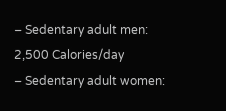– Sedentary adult men: 2,500 Calories/day
– Sedentary adult women: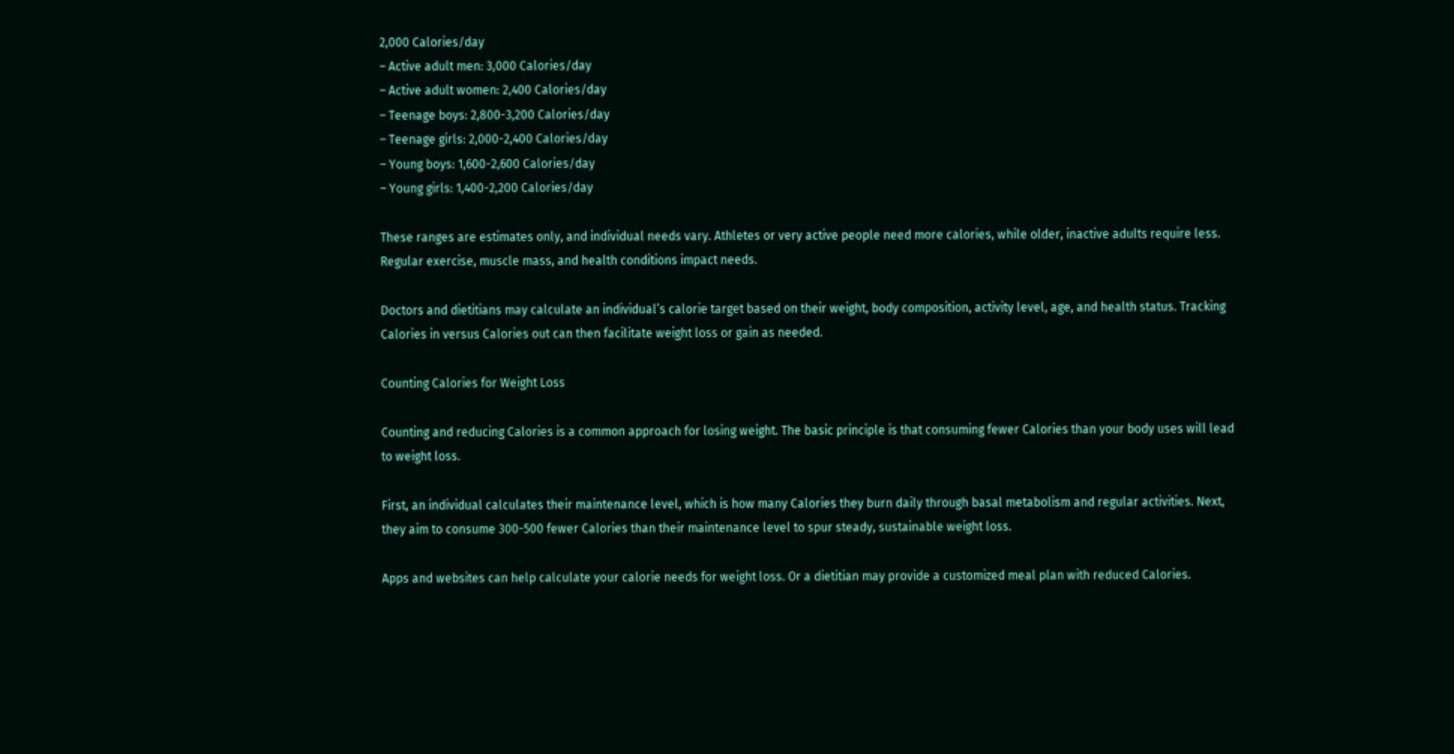2,000 Calories/day
– Active adult men: 3,000 Calories/day
– Active adult women: 2,400 Calories/day
– Teenage boys: 2,800-3,200 Calories/day
– Teenage girls: 2,000-2,400 Calories/day
– Young boys: 1,600-2,600 Calories/day
– Young girls: 1,400-2,200 Calories/day

These ranges are estimates only, and individual needs vary. Athletes or very active people need more calories, while older, inactive adults require less. Regular exercise, muscle mass, and health conditions impact needs.

Doctors and dietitians may calculate an individual’s calorie target based on their weight, body composition, activity level, age, and health status. Tracking Calories in versus Calories out can then facilitate weight loss or gain as needed.

Counting Calories for Weight Loss

Counting and reducing Calories is a common approach for losing weight. The basic principle is that consuming fewer Calories than your body uses will lead to weight loss.

First, an individual calculates their maintenance level, which is how many Calories they burn daily through basal metabolism and regular activities. Next, they aim to consume 300-500 fewer Calories than their maintenance level to spur steady, sustainable weight loss.

Apps and websites can help calculate your calorie needs for weight loss. Or a dietitian may provide a customized meal plan with reduced Calories.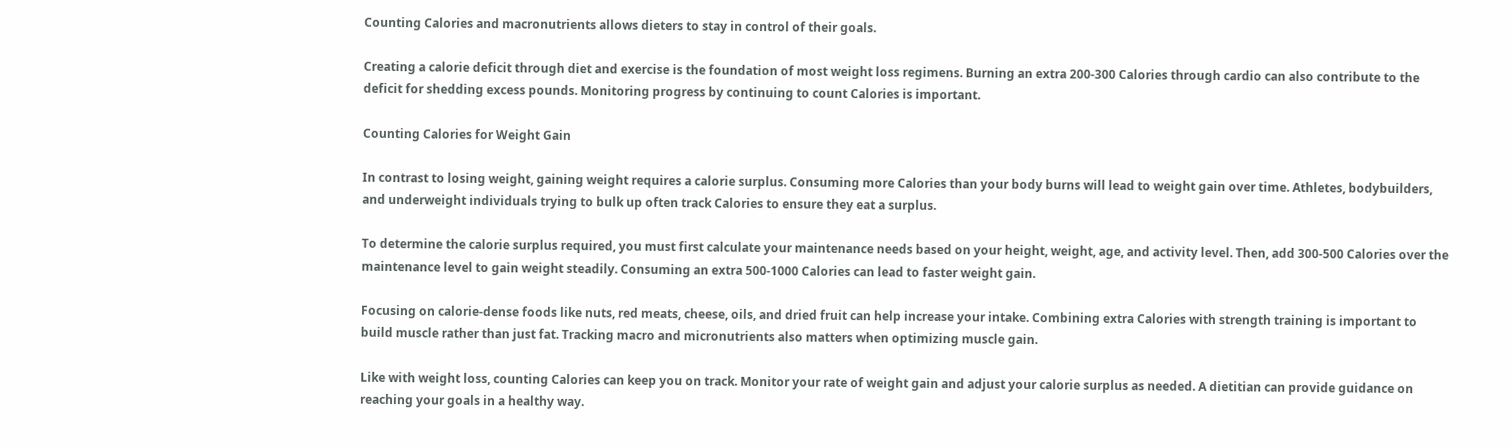Counting Calories and macronutrients allows dieters to stay in control of their goals.

Creating a calorie deficit through diet and exercise is the foundation of most weight loss regimens. Burning an extra 200-300 Calories through cardio can also contribute to the deficit for shedding excess pounds. Monitoring progress by continuing to count Calories is important.

Counting Calories for Weight Gain

In contrast to losing weight, gaining weight requires a calorie surplus. Consuming more Calories than your body burns will lead to weight gain over time. Athletes, bodybuilders, and underweight individuals trying to bulk up often track Calories to ensure they eat a surplus.

To determine the calorie surplus required, you must first calculate your maintenance needs based on your height, weight, age, and activity level. Then, add 300-500 Calories over the maintenance level to gain weight steadily. Consuming an extra 500-1000 Calories can lead to faster weight gain.

Focusing on calorie-dense foods like nuts, red meats, cheese, oils, and dried fruit can help increase your intake. Combining extra Calories with strength training is important to build muscle rather than just fat. Tracking macro and micronutrients also matters when optimizing muscle gain.

Like with weight loss, counting Calories can keep you on track. Monitor your rate of weight gain and adjust your calorie surplus as needed. A dietitian can provide guidance on reaching your goals in a healthy way.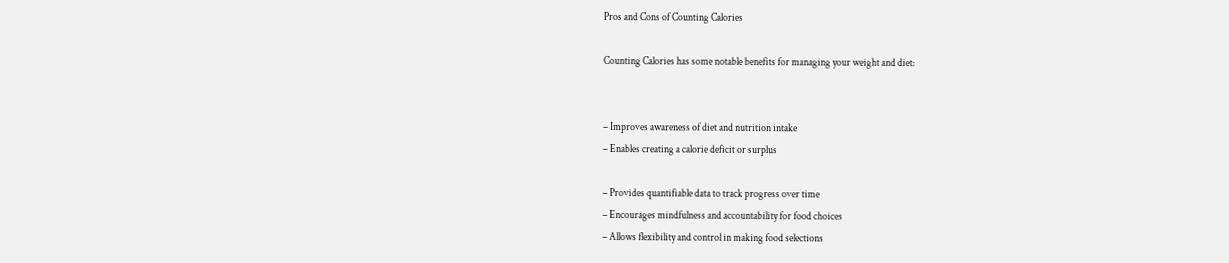Pros and Cons of Counting Calories

Counting Calories has some notable benefits for managing your weight and diet:


– Improves awareness of diet and nutrition intake
– Enables creating a calorie deficit or surplus

– Provides quantifiable data to track progress over time
– Encourages mindfulness and accountability for food choices
– Allows flexibility and control in making food selections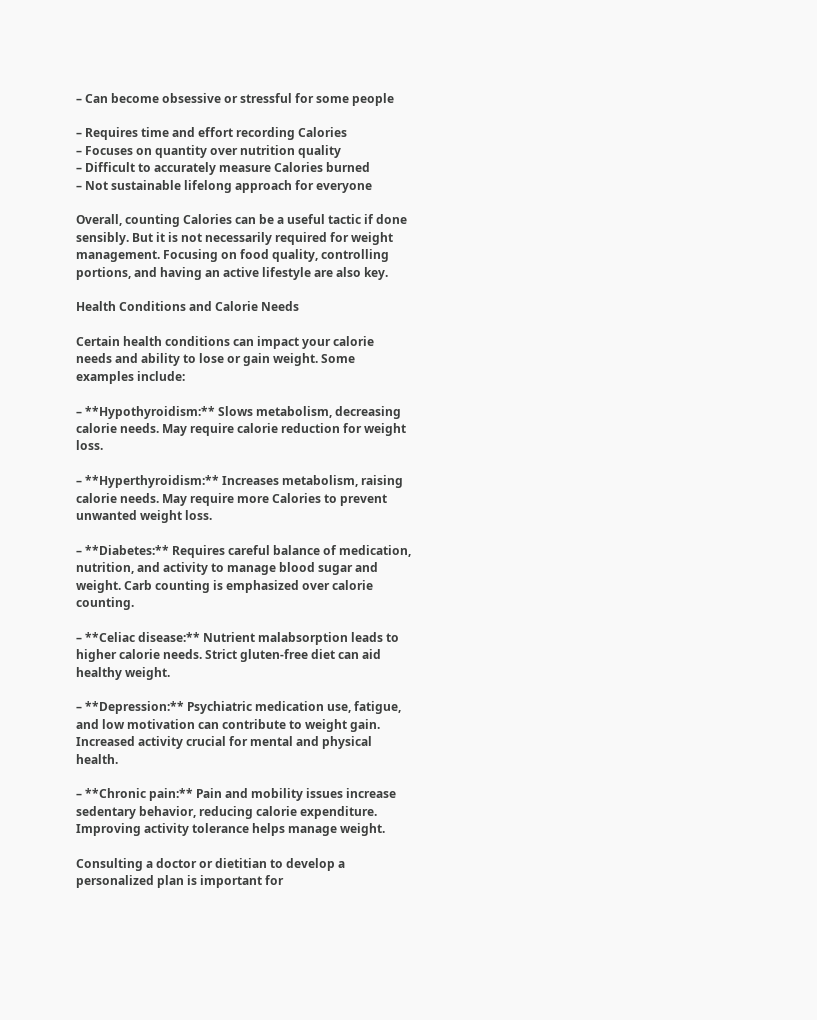– Can become obsessive or stressful for some people

– Requires time and effort recording Calories
– Focuses on quantity over nutrition quality
– Difficult to accurately measure Calories burned
– Not sustainable lifelong approach for everyone

Overall, counting Calories can be a useful tactic if done sensibly. But it is not necessarily required for weight management. Focusing on food quality, controlling portions, and having an active lifestyle are also key.

Health Conditions and Calorie Needs

Certain health conditions can impact your calorie needs and ability to lose or gain weight. Some examples include:

– **Hypothyroidism:** Slows metabolism, decreasing calorie needs. May require calorie reduction for weight loss.

– **Hyperthyroidism:** Increases metabolism, raising calorie needs. May require more Calories to prevent unwanted weight loss.

– **Diabetes:** Requires careful balance of medication, nutrition, and activity to manage blood sugar and weight. Carb counting is emphasized over calorie counting.

– **Celiac disease:** Nutrient malabsorption leads to higher calorie needs. Strict gluten-free diet can aid healthy weight.

– **Depression:** Psychiatric medication use, fatigue, and low motivation can contribute to weight gain. Increased activity crucial for mental and physical health.

– **Chronic pain:** Pain and mobility issues increase sedentary behavior, reducing calorie expenditure. Improving activity tolerance helps manage weight.

Consulting a doctor or dietitian to develop a personalized plan is important for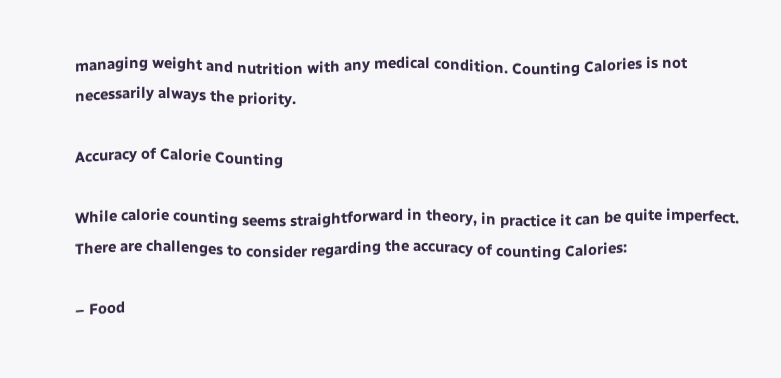managing weight and nutrition with any medical condition. Counting Calories is not necessarily always the priority.

Accuracy of Calorie Counting

While calorie counting seems straightforward in theory, in practice it can be quite imperfect. There are challenges to consider regarding the accuracy of counting Calories:

– Food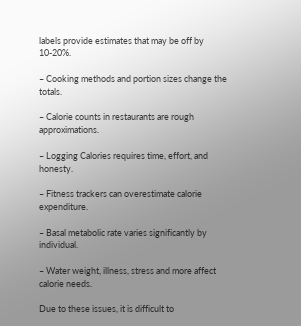labels provide estimates that may be off by 10-20%.

– Cooking methods and portion sizes change the totals.

– Calorie counts in restaurants are rough approximations.

– Logging Calories requires time, effort, and honesty.

– Fitness trackers can overestimate calorie expenditure.

– Basal metabolic rate varies significantly by individual.

– Water weight, illness, stress and more affect calorie needs.

Due to these issues, it is difficult to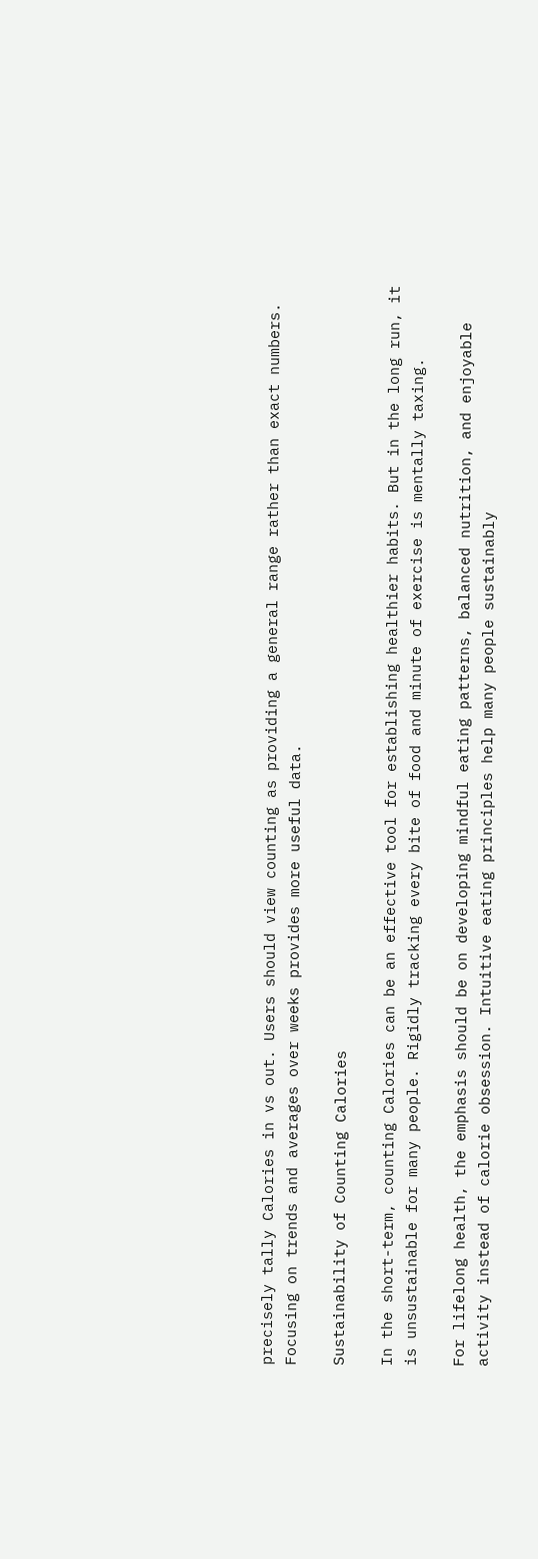precisely tally Calories in vs out. Users should view counting as providing a general range rather than exact numbers. Focusing on trends and averages over weeks provides more useful data.

Sustainability of Counting Calories

In the short-term, counting Calories can be an effective tool for establishing healthier habits. But in the long run, it is unsustainable for many people. Rigidly tracking every bite of food and minute of exercise is mentally taxing.

For lifelong health, the emphasis should be on developing mindful eating patterns, balanced nutrition, and enjoyable activity instead of calorie obsession. Intuitive eating principles help many people sustainably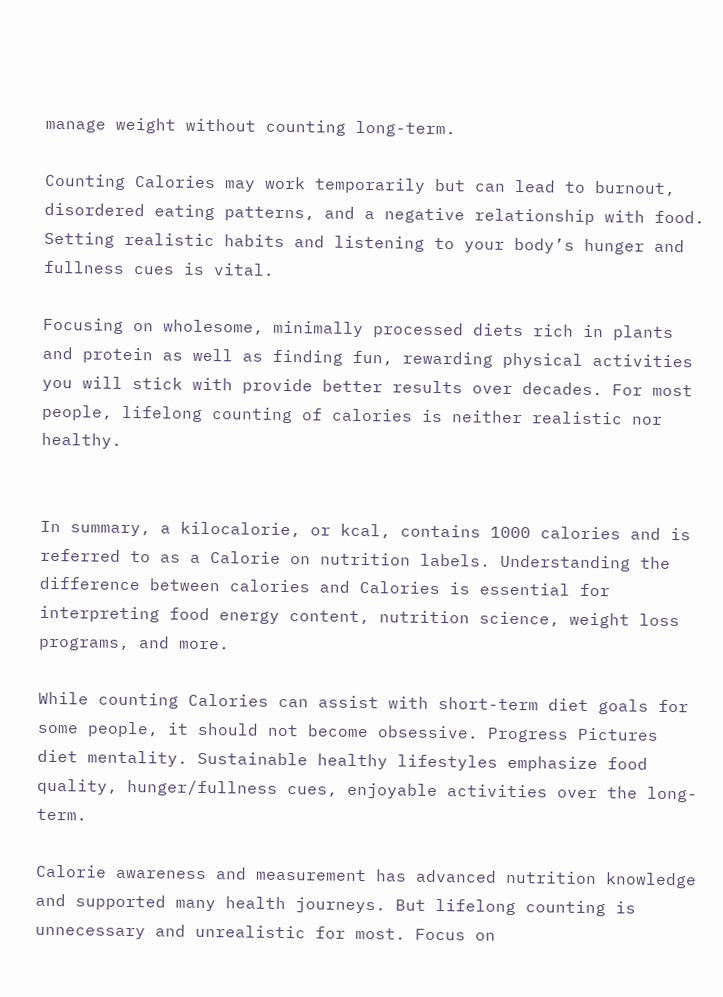manage weight without counting long-term.

Counting Calories may work temporarily but can lead to burnout, disordered eating patterns, and a negative relationship with food. Setting realistic habits and listening to your body’s hunger and fullness cues is vital.

Focusing on wholesome, minimally processed diets rich in plants and protein as well as finding fun, rewarding physical activities you will stick with provide better results over decades. For most people, lifelong counting of calories is neither realistic nor healthy.


In summary, a kilocalorie, or kcal, contains 1000 calories and is referred to as a Calorie on nutrition labels. Understanding the difference between calories and Calories is essential for interpreting food energy content, nutrition science, weight loss programs, and more.

While counting Calories can assist with short-term diet goals for some people, it should not become obsessive. Progress Pictures diet mentality. Sustainable healthy lifestyles emphasize food quality, hunger/fullness cues, enjoyable activities over the long-term.

Calorie awareness and measurement has advanced nutrition knowledge and supported many health journeys. But lifelong counting is unnecessary and unrealistic for most. Focus on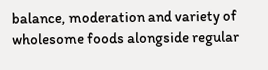balance, moderation and variety of wholesome foods alongside regular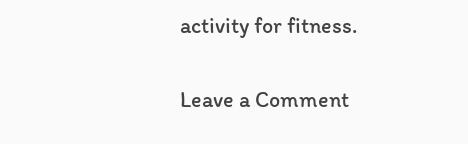activity for fitness.

Leave a Comment